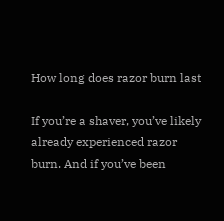How long does razor burn last

If you’re a shaver, you’ve likely already experienced razor burn. And if you’ve been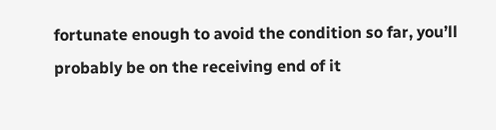fortunate enough to avoid the condition so far, you’ll probably be on the receiving end of it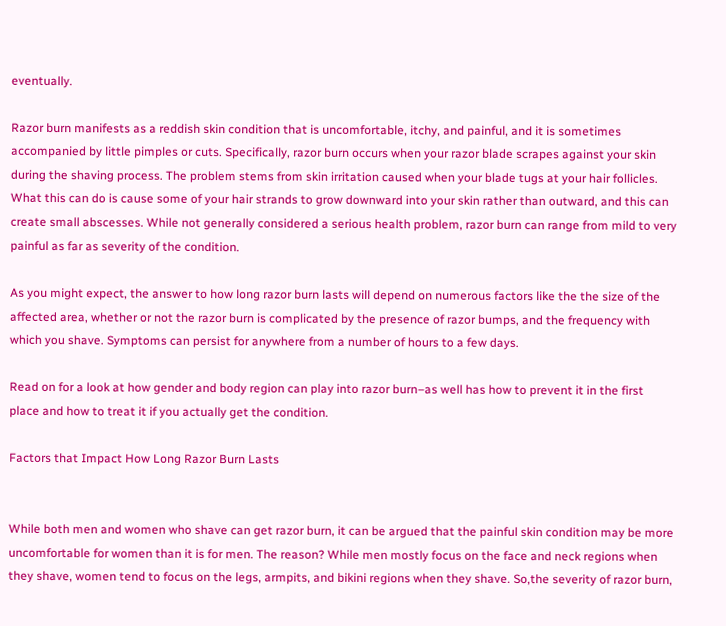eventually.

Razor burn manifests as a reddish skin condition that is uncomfortable, itchy, and painful, and it is sometimes accompanied by little pimples or cuts. Specifically, razor burn occurs when your razor blade scrapes against your skin during the shaving process. The problem stems from skin irritation caused when your blade tugs at your hair follicles. What this can do is cause some of your hair strands to grow downward into your skin rather than outward, and this can create small abscesses. While not generally considered a serious health problem, razor burn can range from mild to very painful as far as severity of the condition.

As you might expect, the answer to how long razor burn lasts will depend on numerous factors like the the size of the affected area, whether or not the razor burn is complicated by the presence of razor bumps, and the frequency with which you shave. Symptoms can persist for anywhere from a number of hours to a few days.

Read on for a look at how gender and body region can play into razor burn–as well has how to prevent it in the first place and how to treat it if you actually get the condition.

Factors that Impact How Long Razor Burn Lasts


While both men and women who shave can get razor burn, it can be argued that the painful skin condition may be more uncomfortable for women than it is for men. The reason? While men mostly focus on the face and neck regions when they shave, women tend to focus on the legs, armpits, and bikini regions when they shave. So,the severity of razor burn,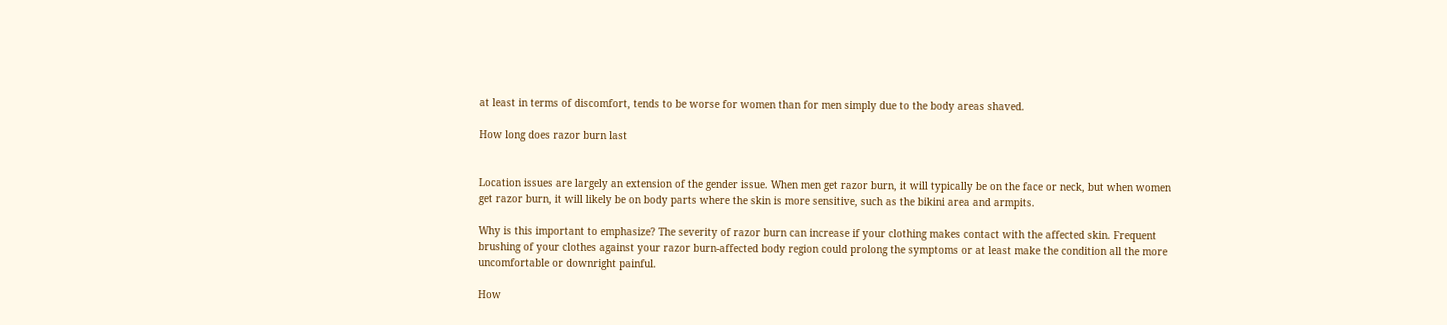at least in terms of discomfort, tends to be worse for women than for men simply due to the body areas shaved.

How long does razor burn last


Location issues are largely an extension of the gender issue. When men get razor burn, it will typically be on the face or neck, but when women get razor burn, it will likely be on body parts where the skin is more sensitive, such as the bikini area and armpits.

Why is this important to emphasize? The severity of razor burn can increase if your clothing makes contact with the affected skin. Frequent brushing of your clothes against your razor burn-affected body region could prolong the symptoms or at least make the condition all the more uncomfortable or downright painful.

How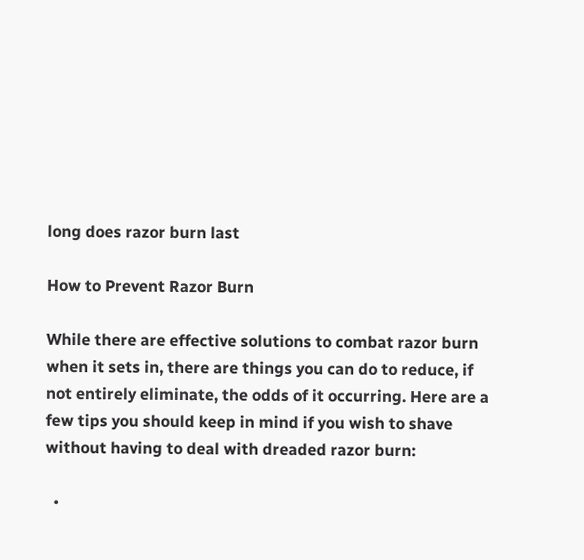long does razor burn last

How to Prevent Razor Burn

While there are effective solutions to combat razor burn when it sets in, there are things you can do to reduce, if not entirely eliminate, the odds of it occurring. Here are a few tips you should keep in mind if you wish to shave without having to deal with dreaded razor burn:

  •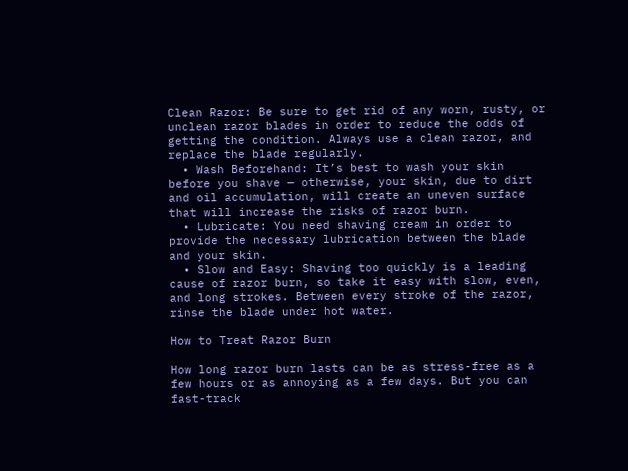Clean Razor: Be sure to get rid of any worn, rusty, or unclean razor blades in order to reduce the odds of getting the condition. Always use a clean razor, and replace the blade regularly.
  • Wash Beforehand: It’s best to wash your skin before you shave — otherwise, your skin, due to dirt and oil accumulation, will create an uneven surface that will increase the risks of razor burn.
  • Lubricate: You need shaving cream in order to provide the necessary lubrication between the blade and your skin.
  • Slow and Easy: Shaving too quickly is a leading cause of razor burn, so take it easy with slow, even, and long strokes. Between every stroke of the razor, rinse the blade under hot water.

How to Treat Razor Burn

How long razor burn lasts can be as stress-free as a few hours or as annoying as a few days. But you can fast-track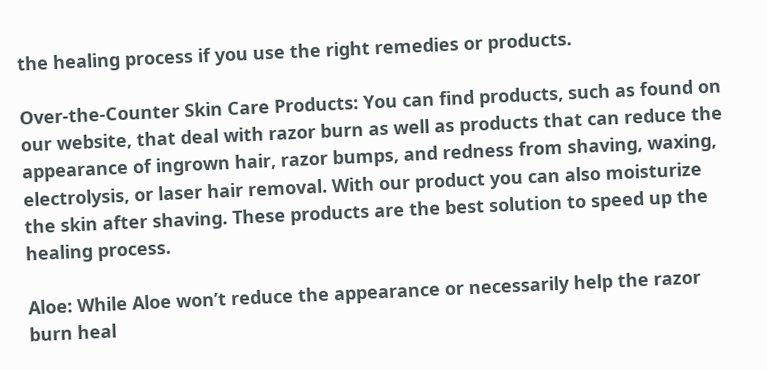the healing process if you use the right remedies or products.

Over-the-Counter Skin Care Products: You can find products, such as found on our website, that deal with razor burn as well as products that can reduce the appearance of ingrown hair, razor bumps, and redness from shaving, waxing, electrolysis, or laser hair removal. With our product you can also moisturize the skin after shaving. These products are the best solution to speed up the healing process.

Aloe: While Aloe won’t reduce the appearance or necessarily help the razor burn heal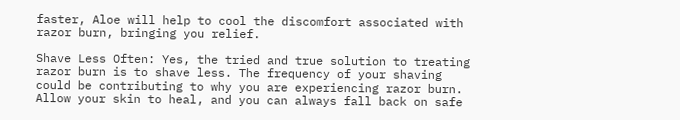faster, Aloe will help to cool the discomfort associated with razor burn, bringing you relief.

Shave Less Often: Yes, the tried and true solution to treating razor burn is to shave less. The frequency of your shaving could be contributing to why you are experiencing razor burn. Allow your skin to heal, and you can always fall back on safe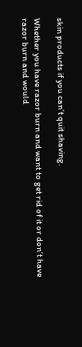skin products if you can’t quit shaving.

Whether you have razor burn and want to get rid of it or don’t have razor burn and would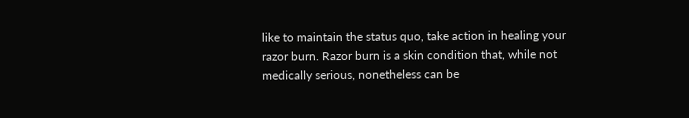like to maintain the status quo, take action in healing your razor burn. Razor burn is a skin condition that, while not medically serious, nonetheless can be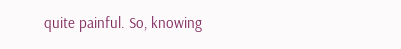quite painful. So, knowing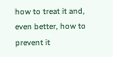how to treat it and, even better, how to prevent it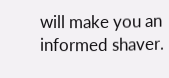will make you an informed shaver.